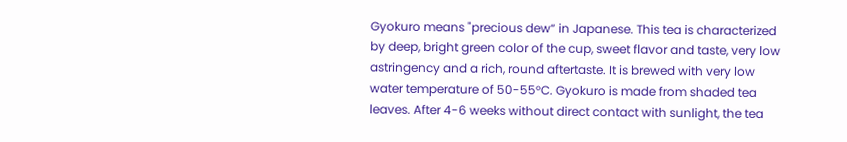Gyokuro means "precious dew“ in Japanese. This tea is characterized by deep, bright green color of the cup, sweet flavor and taste, very low astringency and a rich, round aftertaste. It is brewed with very low water temperature of 50-55°C. Gyokuro is made from shaded tea leaves. After 4-6 weeks without direct contact with sunlight, the tea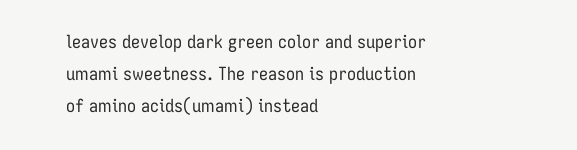leaves develop dark green color and superior umami sweetness. The reason is production of amino acids(umami) instead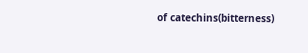of catechins(bitterness)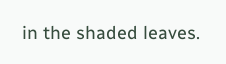in the shaded leaves.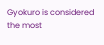Gyokuro is considered the most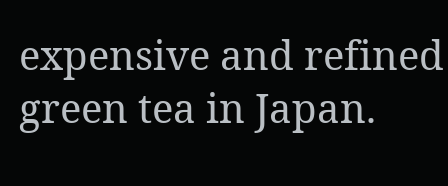expensive and refined green tea in Japan.